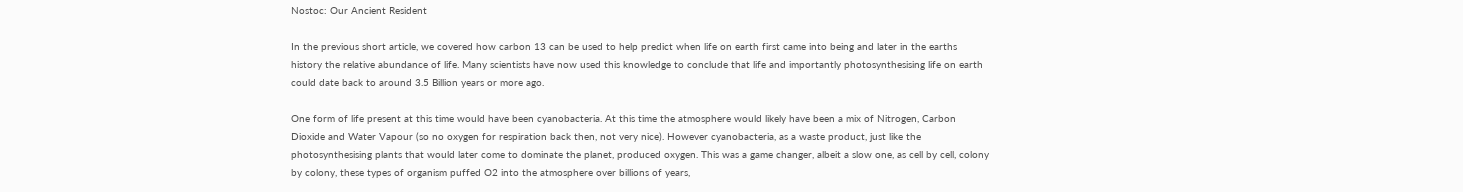Nostoc: Our Ancient Resident

In the previous short article, we covered how carbon 13 can be used to help predict when life on earth first came into being and later in the earths history the relative abundance of life. Many scientists have now used this knowledge to conclude that life and importantly photosynthesising life on earth could date back to around 3.5 Billion years or more ago.

One form of life present at this time would have been cyanobacteria. At this time the atmosphere would likely have been a mix of Nitrogen, Carbon Dioxide and Water Vapour (so no oxygen for respiration back then, not very nice). However cyanobacteria, as a waste product, just like the photosynthesising plants that would later come to dominate the planet, produced oxygen. This was a game changer, albeit a slow one, as cell by cell, colony by colony, these types of organism puffed O2 into the atmosphere over billions of years,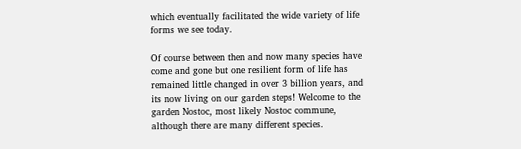which eventually facilitated the wide variety of life forms we see today.

Of course between then and now many species have come and gone but one resilient form of life has remained little changed in over 3 billion years, and its now living on our garden steps! Welcome to the garden Nostoc, most likely Nostoc commune, although there are many different species.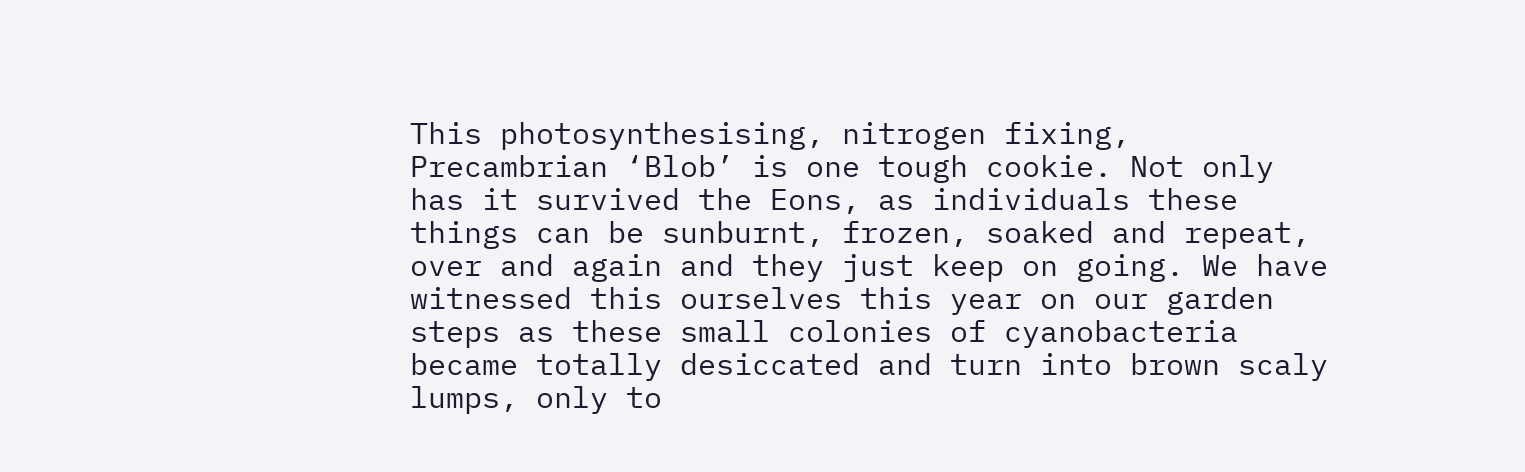This photosynthesising, nitrogen fixing, Precambrian ‘Blob’ is one tough cookie. Not only has it survived the Eons, as individuals these things can be sunburnt, frozen, soaked and repeat, over and again and they just keep on going. We have witnessed this ourselves this year on our garden steps as these small colonies of cyanobacteria became totally desiccated and turn into brown scaly lumps, only to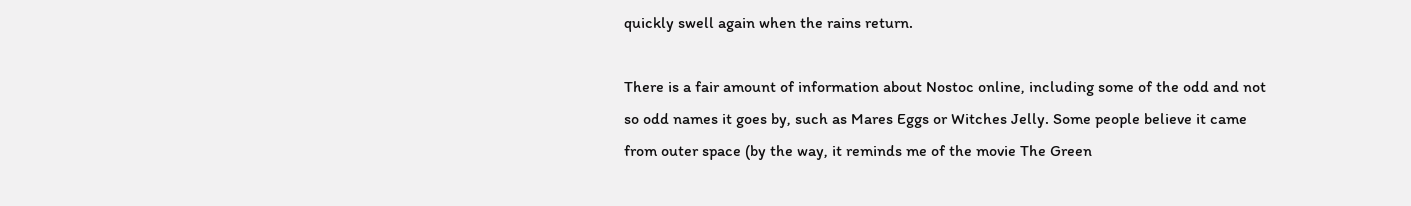quickly swell again when the rains return.

There is a fair amount of information about Nostoc online, including some of the odd and not so odd names it goes by, such as Mares Eggs or Witches Jelly. Some people believe it came from outer space (by the way, it reminds me of the movie The Green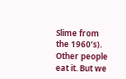Slime from the 1960’s). Other people eat it. But we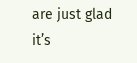are just glad it’s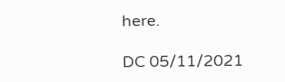here.

DC 05/11/2021